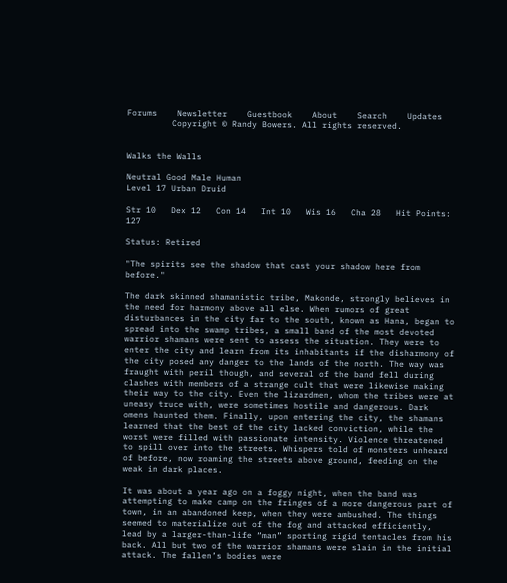Forums    Newsletter    Guestbook    About    Search    Updates
         Copyright © Randy Bowers. All rights reserved.


Walks the Walls

Neutral Good Male Human
Level 17 Urban Druid

Str 10   Dex 12   Con 14   Int 10   Wis 16   Cha 28   Hit Points: 127

Status: Retired

"The spirits see the shadow that cast your shadow here from before."

The dark skinned shamanistic tribe, Makonde, strongly believes in the need for harmony above all else. When rumors of great disturbances in the city far to the south, known as Hana, began to spread into the swamp tribes, a small band of the most devoted warrior shamans were sent to assess the situation. They were to enter the city and learn from its inhabitants if the disharmony of the city posed any danger to the lands of the north. The way was fraught with peril though, and several of the band fell during clashes with members of a strange cult that were likewise making their way to the city. Even the lizardmen, whom the tribes were at uneasy truce with, were sometimes hostile and dangerous. Dark omens haunted them. Finally, upon entering the city, the shamans learned that the best of the city lacked conviction, while the worst were filled with passionate intensity. Violence threatened to spill over into the streets. Whispers told of monsters unheard of before, now roaming the streets above ground, feeding on the weak in dark places.

It was about a year ago on a foggy night, when the band was attempting to make camp on the fringes of a more dangerous part of town, in an abandoned keep, when they were ambushed. The things seemed to materialize out of the fog and attacked efficiently, lead by a larger-than-life “man” sporting rigid tentacles from his back. All but two of the warrior shamans were slain in the initial attack. The fallen’s bodies were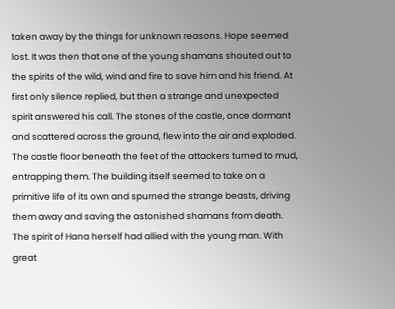taken away by the things for unknown reasons. Hope seemed lost. It was then that one of the young shamans shouted out to the spirits of the wild, wind and fire to save him and his friend. At first only silence replied, but then a strange and unexpected spirit answered his call. The stones of the castle, once dormant and scattered across the ground, flew into the air and exploded. The castle floor beneath the feet of the attackers turned to mud, entrapping them. The building itself seemed to take on a primitive life of its own and spurned the strange beasts, driving them away and saving the astonished shamans from death. The spirit of Hana herself had allied with the young man. With great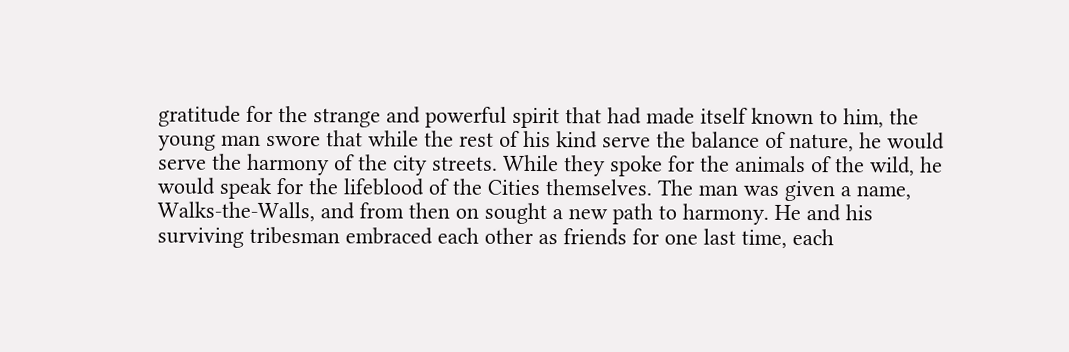gratitude for the strange and powerful spirit that had made itself known to him, the young man swore that while the rest of his kind serve the balance of nature, he would serve the harmony of the city streets. While they spoke for the animals of the wild, he would speak for the lifeblood of the Cities themselves. The man was given a name, Walks-the-Walls, and from then on sought a new path to harmony. He and his surviving tribesman embraced each other as friends for one last time, each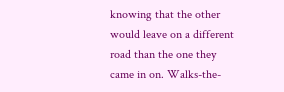knowing that the other would leave on a different road than the one they came in on. Walks-the-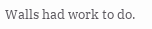Walls had work to do.